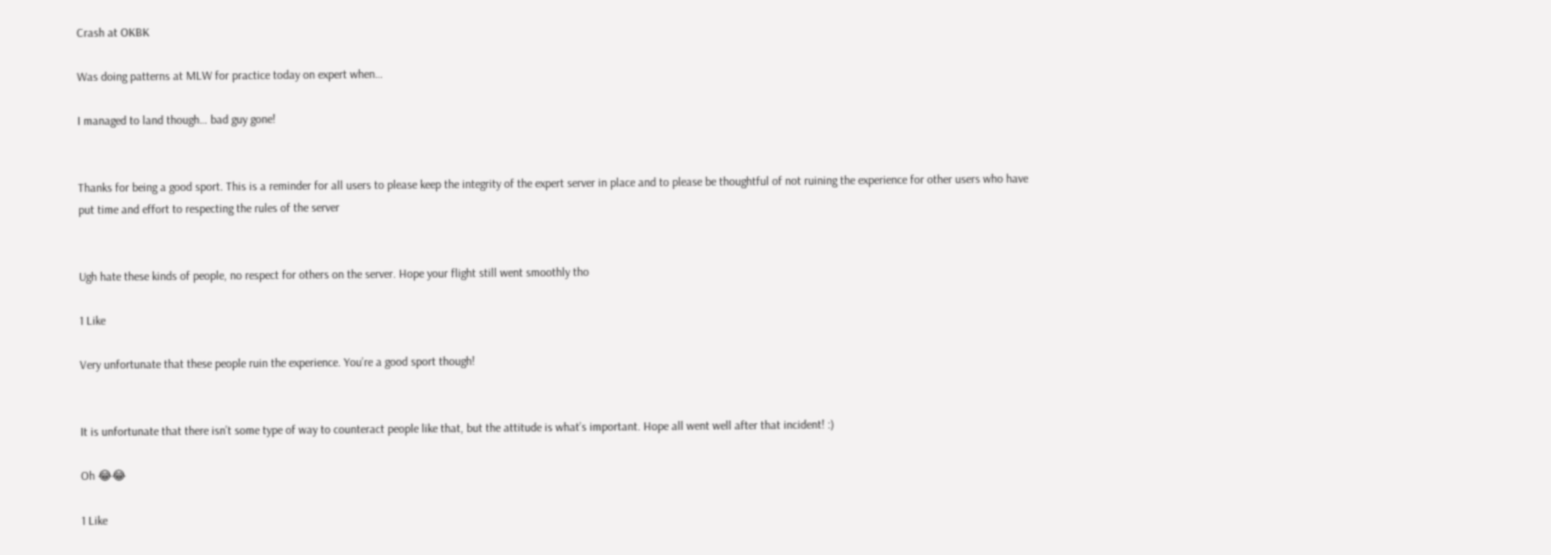Crash at OKBK

Was doing patterns at MLW for practice today on expert when…

I managed to land though… bad guy gone!


Thanks for being a good sport. This is a reminder for all users to please keep the integrity of the expert server in place and to please be thoughtful of not ruining the experience for other users who have put time and effort to respecting the rules of the server


Ugh hate these kinds of people, no respect for others on the server. Hope your flight still went smoothly tho

1 Like

Very unfortunate that these people ruin the experience. You’re a good sport though!


It is unfortunate that there isn’t some type of way to counteract people like that, but the attitude is what’s important. Hope all went well after that incident! :)

Oh 😂😂

1 Like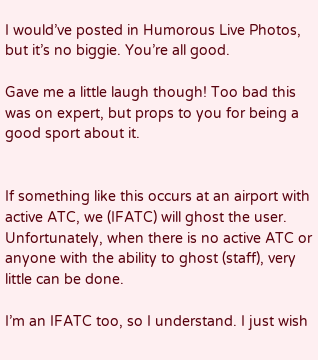I would’ve posted in Humorous Live Photos, but it’s no biggie. You’re all good.

Gave me a little laugh though! Too bad this was on expert, but props to you for being a good sport about it.


If something like this occurs at an airport with active ATC, we (IFATC) will ghost the user. Unfortunately, when there is no active ATC or anyone with the ability to ghost (staff), very little can be done.

I’m an IFATC too, so I understand. I just wish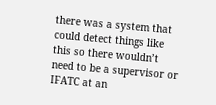there was a system that could detect things like this so there wouldn’t need to be a supervisor or IFATC at an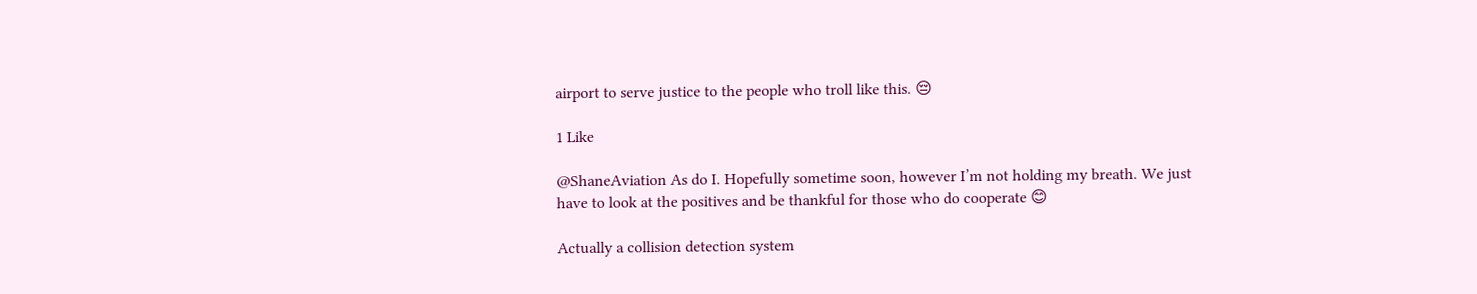airport to serve justice to the people who troll like this. 😔

1 Like

@ShaneAviation As do I. Hopefully sometime soon, however I’m not holding my breath. We just have to look at the positives and be thankful for those who do cooperate 😊

Actually a collision detection system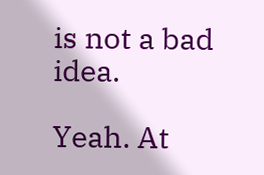is not a bad idea.

Yeah. At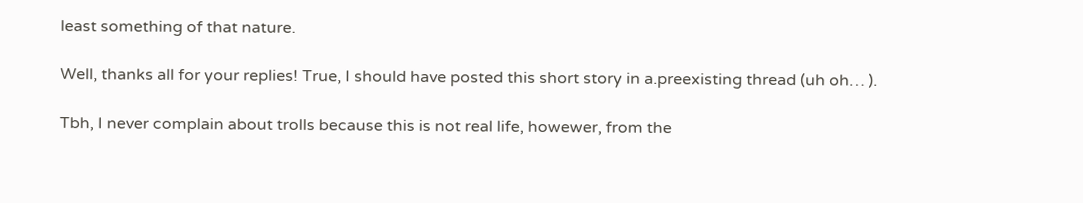least something of that nature.

Well, thanks all for your replies! True, I should have posted this short story in a.preexisting thread (uh oh… ).

Tbh, I never complain about trolls because this is not real life, howewer, from the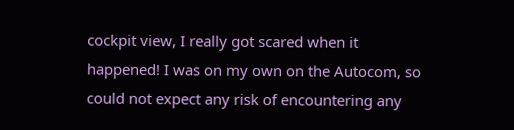cockpit view, I really got scared when it happened! I was on my own on the Autocom, so could not expect any risk of encountering any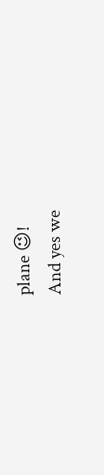plane 😉!
And yes we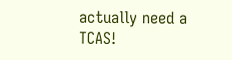actually need a TCAS!